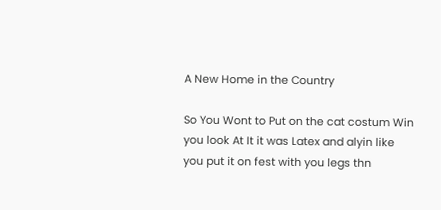A New Home in the Country

So You Wont to Put on the cat costum Win you look At It it was Latex and alyin like
you put it on fest with you legs thn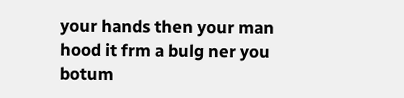your hands then your man hood it frm a bulg ner you botum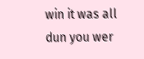win it was all dun you wer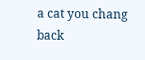a cat you chang back